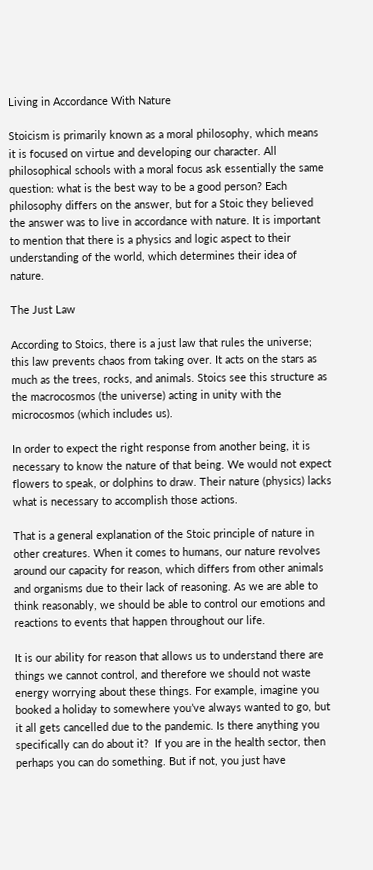Living in Accordance With Nature

Stoicism is primarily known as a moral philosophy, which means it is focused on virtue and developing our character. All philosophical schools with a moral focus ask essentially the same question: what is the best way to be a good person? Each philosophy differs on the answer, but for a Stoic they believed the answer was to live in accordance with nature. It is important to mention that there is a physics and logic aspect to their understanding of the world, which determines their idea of nature.

The Just Law

According to Stoics, there is a just law that rules the universe; this law prevents chaos from taking over. It acts on the stars as much as the trees, rocks, and animals. Stoics see this structure as the macrocosmos (the universe) acting in unity with the microcosmos (which includes us).

In order to expect the right response from another being, it is necessary to know the nature of that being. We would not expect flowers to speak, or dolphins to draw. Their nature (physics) lacks what is necessary to accomplish those actions.

That is a general explanation of the Stoic principle of nature in other creatures. When it comes to humans, our nature revolves around our capacity for reason, which differs from other animals and organisms due to their lack of reasoning. As we are able to think reasonably, we should be able to control our emotions and reactions to events that happen throughout our life.

It is our ability for reason that allows us to understand there are things we cannot control, and therefore we should not waste energy worrying about these things. For example, imagine you booked a holiday to somewhere you’ve always wanted to go, but it all gets cancelled due to the pandemic. Is there anything you specifically can do about it?  If you are in the health sector, then perhaps you can do something. But if not, you just have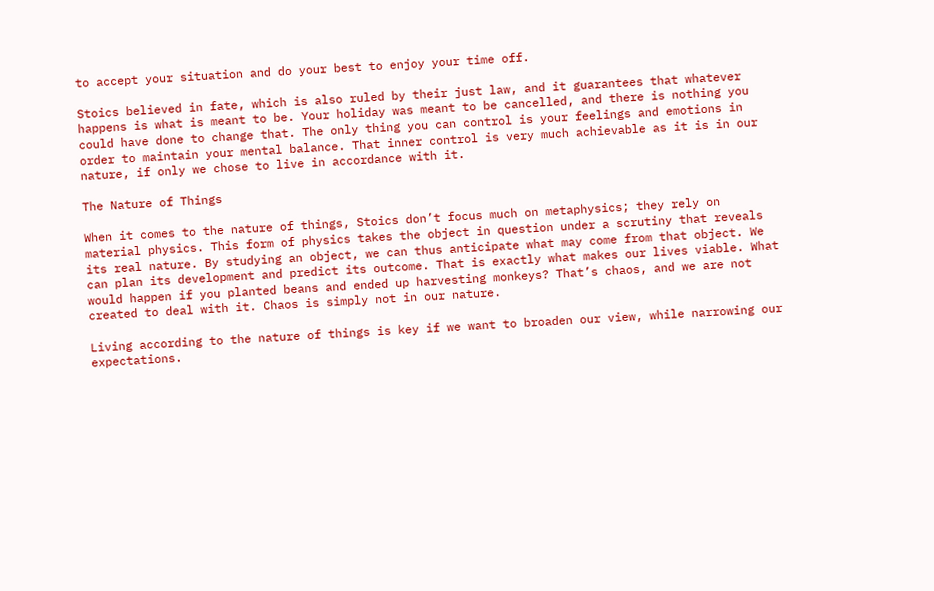to accept your situation and do your best to enjoy your time off.

Stoics believed in fate, which is also ruled by their just law, and it guarantees that whatever happens is what is meant to be. Your holiday was meant to be cancelled, and there is nothing you could have done to change that. The only thing you can control is your feelings and emotions in order to maintain your mental balance. That inner control is very much achievable as it is in our nature, if only we chose to live in accordance with it.

The Nature of Things

When it comes to the nature of things, Stoics don’t focus much on metaphysics; they rely on material physics. This form of physics takes the object in question under a scrutiny that reveals its real nature. By studying an object, we can thus anticipate what may come from that object. We can plan its development and predict its outcome. That is exactly what makes our lives viable. What would happen if you planted beans and ended up harvesting monkeys? That’s chaos, and we are not created to deal with it. Chaos is simply not in our nature.

Living according to the nature of things is key if we want to broaden our view, while narrowing our expectations.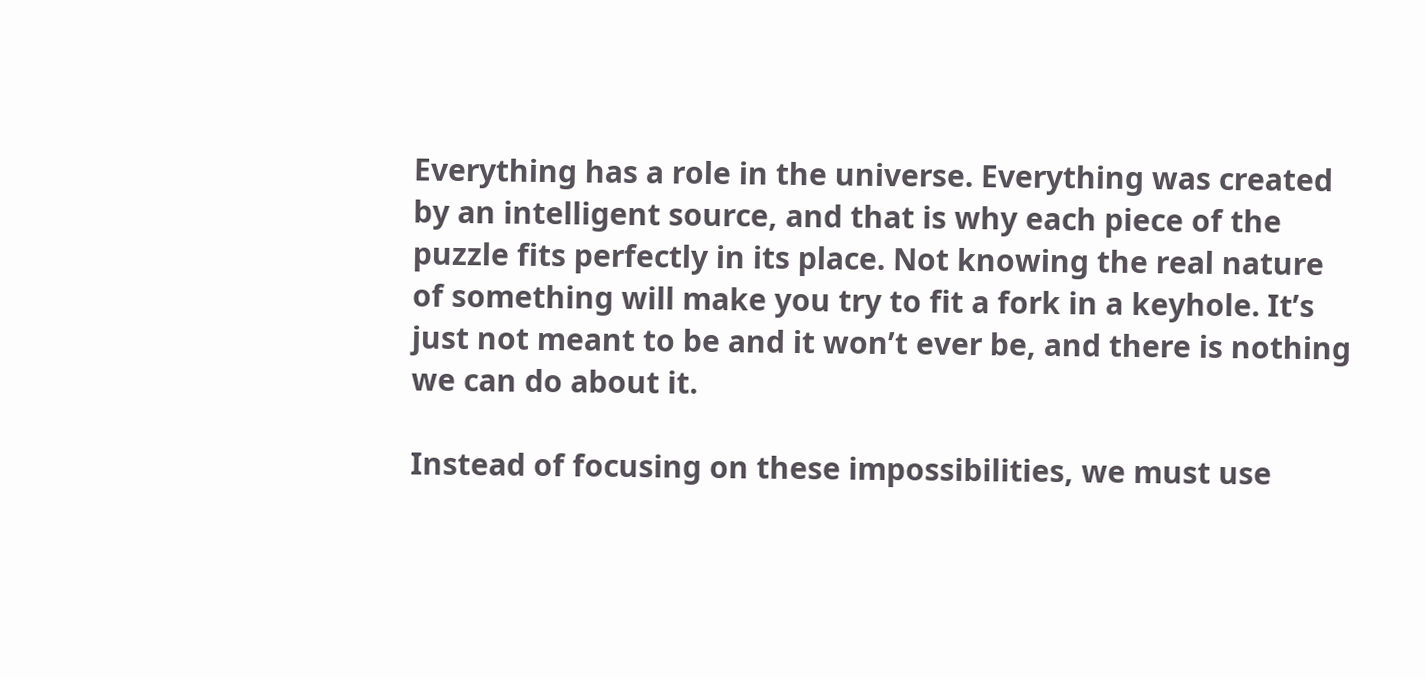Everything has a role in the universe. Everything was created by an intelligent source, and that is why each piece of the puzzle fits perfectly in its place. Not knowing the real nature of something will make you try to fit a fork in a keyhole. It’s just not meant to be and it won’t ever be, and there is nothing we can do about it.

Instead of focusing on these impossibilities, we must use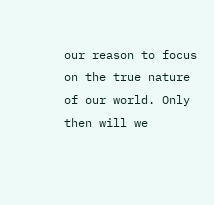our reason to focus on the true nature of our world. Only then will we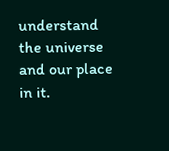understand the universe and our place in it.